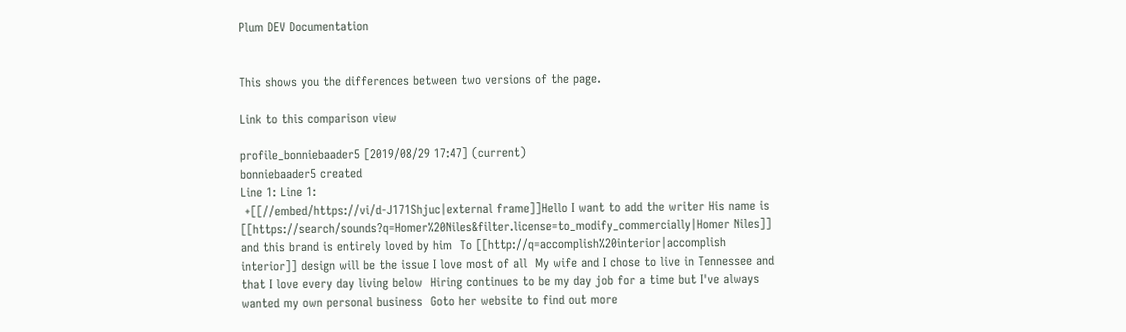Plum DEV Documentation


This shows you the differences between two versions of the page.

Link to this comparison view

profile_bonniebaader5 [2019/08/29 17:47] (current)
bonniebaader5 created
Line 1: Line 1:
 +[[//embed/https://vi/d-J171Shjuc|external frame]]Hello I want to add the writer His name is [[https://search/sounds?q=Homer%20Niles&filter.license=to_modify_commercially|Homer Niles]] and this brand is entirely loved by him  To [[http://q=accomplish%20interior|accomplish interior]] design will be the issue I love most of all  My wife and I chose to live in Tennessee and that I love every day living below  Hiring continues to be my day job for a time but I've always wanted my own personal business  Goto her website to find out more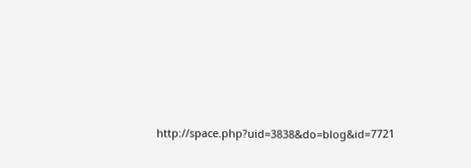http://space.php?uid=3838&do=blog&id=7721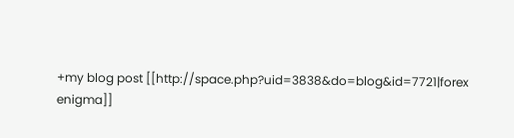+my blog post [[http://space.php?uid=3838&do=blog&id=7721|forex enigma]]